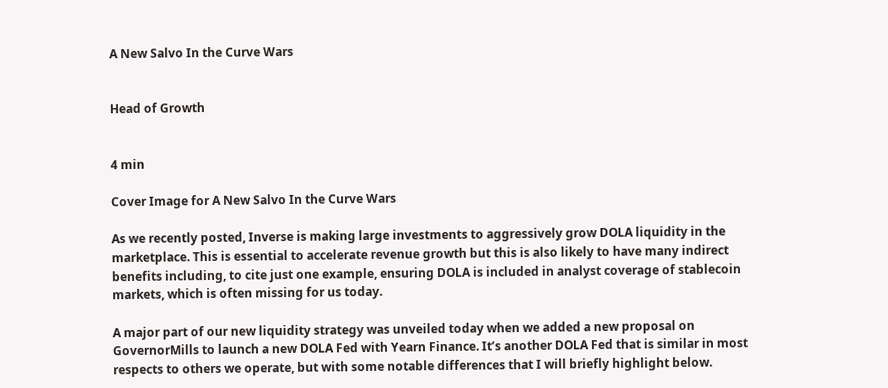A New Salvo In the Curve Wars


Head of Growth


4 min

Cover Image for A New Salvo In the Curve Wars

As we recently posted, Inverse is making large investments to aggressively grow DOLA liquidity in the marketplace. This is essential to accelerate revenue growth but this is also likely to have many indirect benefits including, to cite just one example, ensuring DOLA is included in analyst coverage of stablecoin markets, which is often missing for us today.

A major part of our new liquidity strategy was unveiled today when we added a new proposal on GovernorMills to launch a new DOLA Fed with Yearn Finance. It’s another DOLA Fed that is similar in most respects to others we operate, but with some notable differences that I will briefly highlight below.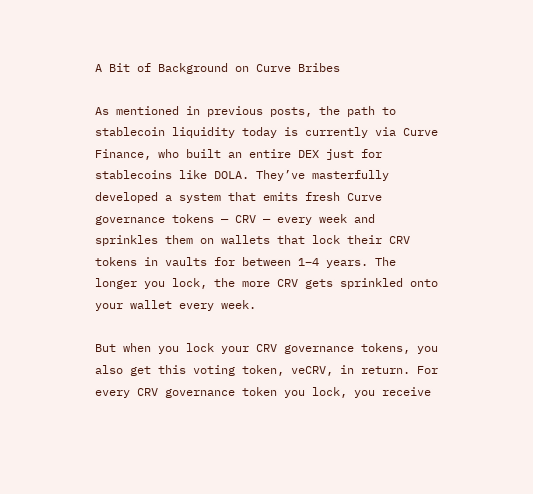A Bit of Background on Curve Bribes

As mentioned in previous posts, the path to stablecoin liquidity today is currently via Curve Finance, who built an entire DEX just for stablecoins like DOLA. They’ve masterfully developed a system that emits fresh Curve governance tokens — CRV — every week and sprinkles them on wallets that lock their CRV tokens in vaults for between 1–4 years. The longer you lock, the more CRV gets sprinkled onto your wallet every week.

But when you lock your CRV governance tokens, you also get this voting token, veCRV, in return. For every CRV governance token you lock, you receive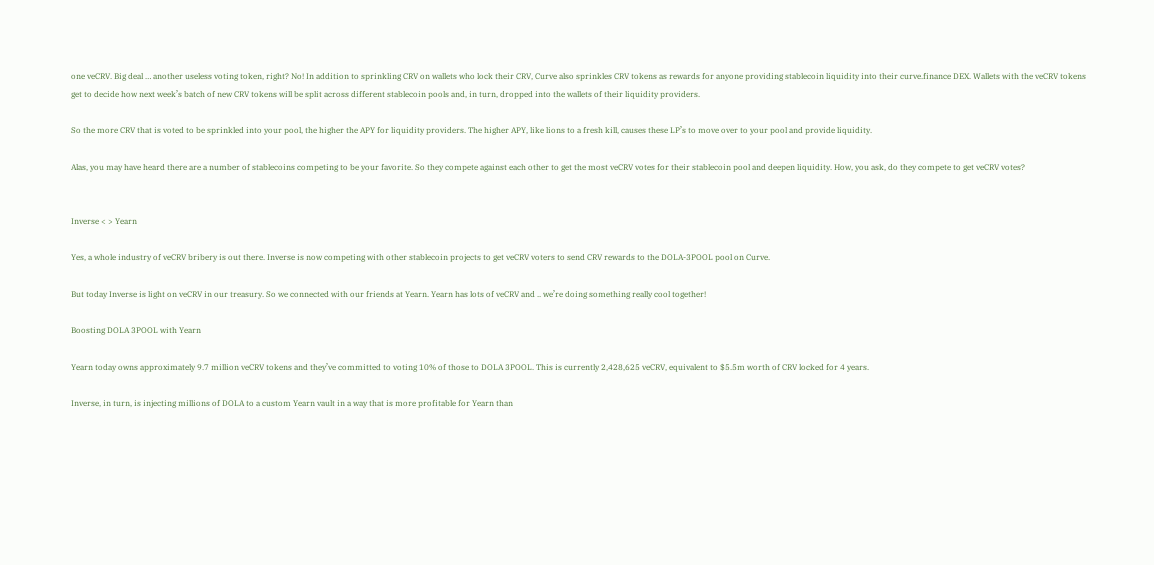one veCRV. Big deal … another useless voting token, right? No! In addition to sprinkling CRV on wallets who lock their CRV, Curve also sprinkles CRV tokens as rewards for anyone providing stablecoin liquidity into their curve.finance DEX. Wallets with the veCRV tokens get to decide how next week’s batch of new CRV tokens will be split across different stablecoin pools and, in turn, dropped into the wallets of their liquidity providers.

So the more CRV that is voted to be sprinkled into your pool, the higher the APY for liquidity providers. The higher APY, like lions to a fresh kill, causes these LP’s to move over to your pool and provide liquidity.

Alas, you may have heard there are a number of stablecoins competing to be your favorite. So they compete against each other to get the most veCRV votes for their stablecoin pool and deepen liquidity. How, you ask, do they compete to get veCRV votes?


Inverse < > Yearn

Yes, a whole industry of veCRV bribery is out there. Inverse is now competing with other stablecoin projects to get veCRV voters to send CRV rewards to the DOLA-3POOL pool on Curve.

But today Inverse is light on veCRV in our treasury. So we connected with our friends at Yearn. Yearn has lots of veCRV and .. we’re doing something really cool together!

Boosting DOLA 3POOL with Yearn

Yearn today owns approximately 9.7 million veCRV tokens and they’ve committed to voting 10% of those to DOLA 3POOL. This is currently 2,428,625 veCRV, equivalent to $5.5m worth of CRV locked for 4 years.

Inverse, in turn, is injecting millions of DOLA to a custom Yearn vault in a way that is more profitable for Yearn than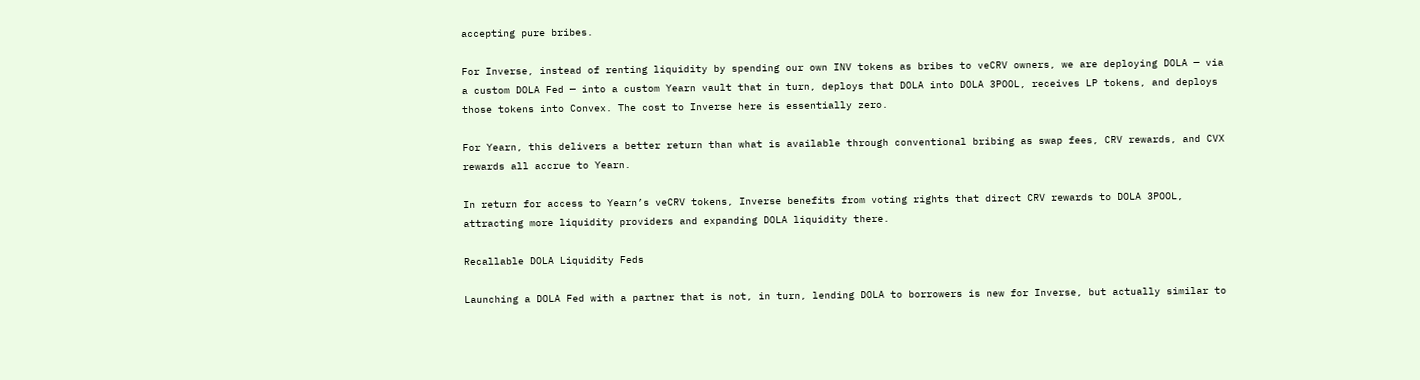accepting pure bribes.

For Inverse, instead of renting liquidity by spending our own INV tokens as bribes to veCRV owners, we are deploying DOLA — via a custom DOLA Fed — into a custom Yearn vault that in turn, deploys that DOLA into DOLA 3POOL, receives LP tokens, and deploys those tokens into Convex. The cost to Inverse here is essentially zero.

For Yearn, this delivers a better return than what is available through conventional bribing as swap fees, CRV rewards, and CVX rewards all accrue to Yearn.

In return for access to Yearn’s veCRV tokens, Inverse benefits from voting rights that direct CRV rewards to DOLA 3POOL, attracting more liquidity providers and expanding DOLA liquidity there.

Recallable DOLA Liquidity Feds

Launching a DOLA Fed with a partner that is not, in turn, lending DOLA to borrowers is new for Inverse, but actually similar to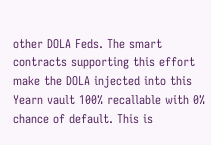other DOLA Feds. The smart contracts supporting this effort make the DOLA injected into this Yearn vault 100% recallable with 0% chance of default. This is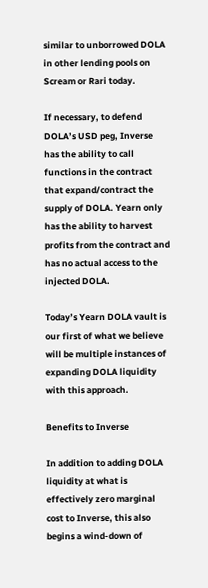similar to unborrowed DOLA in other lending pools on Scream or Rari today.

If necessary, to defend DOLA’s USD peg, Inverse has the ability to call functions in the contract that expand/contract the supply of DOLA. Yearn only has the ability to harvest profits from the contract and has no actual access to the injected DOLA.

Today’s Yearn DOLA vault is our first of what we believe will be multiple instances of expanding DOLA liquidity with this approach.

Benefits to Inverse

In addition to adding DOLA liquidity at what is effectively zero marginal cost to Inverse, this also begins a wind-down of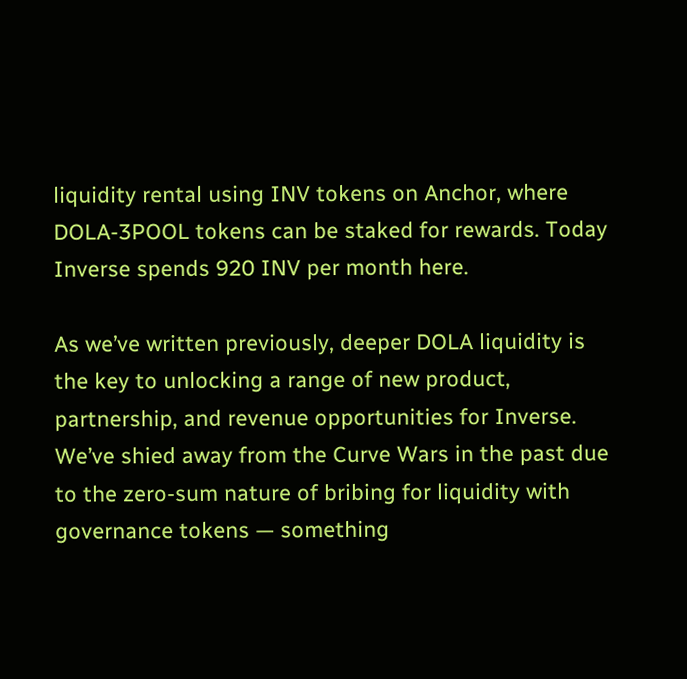liquidity rental using INV tokens on Anchor, where DOLA-3POOL tokens can be staked for rewards. Today Inverse spends 920 INV per month here.

As we’ve written previously, deeper DOLA liquidity is the key to unlocking a range of new product, partnership, and revenue opportunities for Inverse. We’ve shied away from the Curve Wars in the past due to the zero-sum nature of bribing for liquidity with governance tokens — something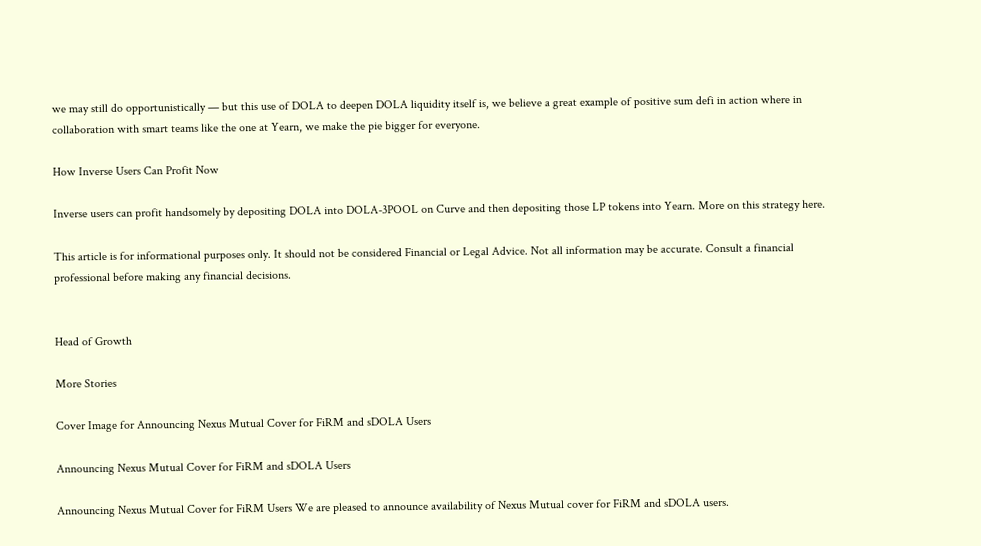we may still do opportunistically — but this use of DOLA to deepen DOLA liquidity itself is, we believe a great example of positive sum defi in action where in collaboration with smart teams like the one at Yearn, we make the pie bigger for everyone.

How Inverse Users Can Profit Now

Inverse users can profit handsomely by depositing DOLA into DOLA-3POOL on Curve and then depositing those LP tokens into Yearn. More on this strategy here.

This article is for informational purposes only. It should not be considered Financial or Legal Advice. Not all information may be accurate. Consult a financial professional before making any financial decisions.


Head of Growth

More Stories

Cover Image for Announcing Nexus Mutual Cover for FiRM and sDOLA Users

Announcing Nexus Mutual Cover for FiRM and sDOLA Users

Announcing Nexus Mutual Cover for FiRM Users We are pleased to announce availability of Nexus Mutual cover for FiRM and sDOLA users.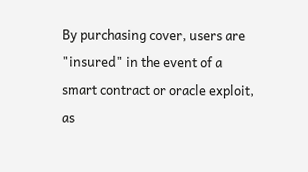By purchasing cover, users are "insured" in the event of a smart contract or oracle exploit, as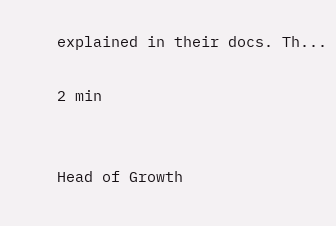explained in their docs. Th...

2 min


Head of Growth